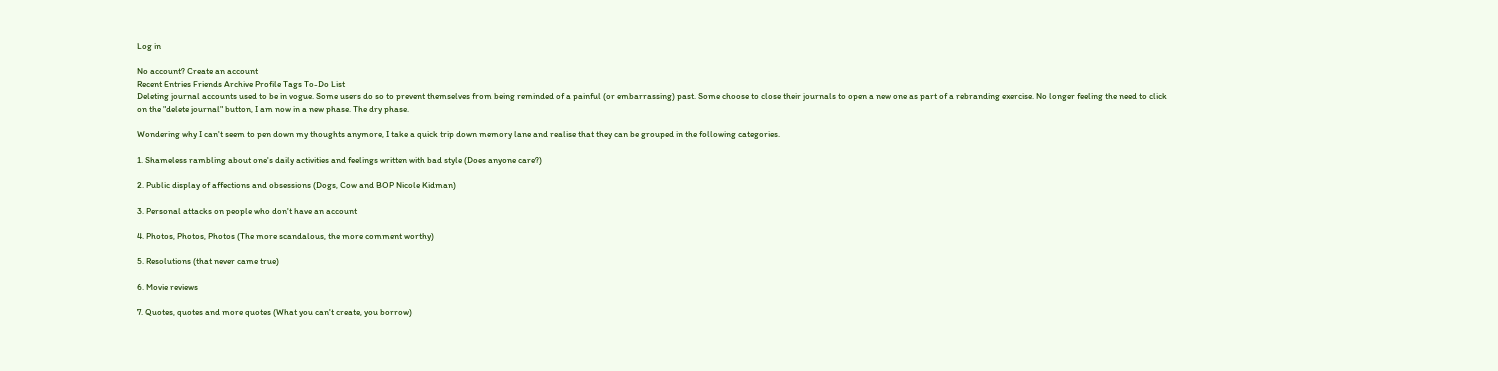Log in

No account? Create an account
Recent Entries Friends Archive Profile Tags To-Do List
Deleting journal accounts used to be in vogue. Some users do so to prevent themselves from being reminded of a painful (or embarrassing) past. Some choose to close their journals to open a new one as part of a rebranding exercise. No longer feeling the need to click on the "delete journal" button, I am now in a new phase. The dry phase.

Wondering why I can't seem to pen down my thoughts anymore, I take a quick trip down memory lane and realise that they can be grouped in the following categories.

1. Shameless rambling about one's daily activities and feelings written with bad style (Does anyone care?)

2. Public display of affections and obsessions (Dogs, Cow and BOP Nicole Kidman)

3. Personal attacks on people who don't have an account

4. Photos, Photos, Photos (The more scandalous, the more comment worthy)

5. Resolutions (that never came true)

6. Movie reviews

7. Quotes, quotes and more quotes (What you can't create, you borrow)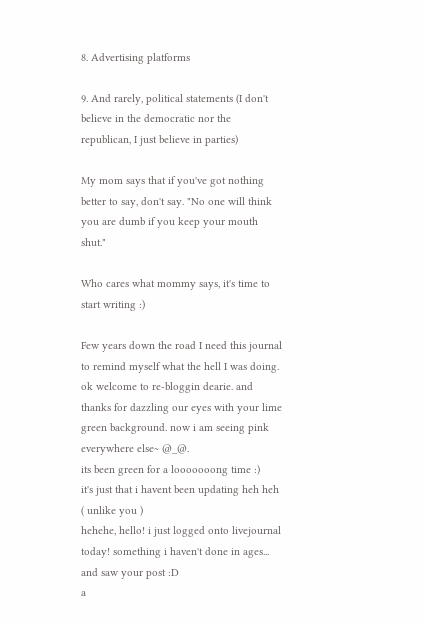8. Advertising platforms

9. And rarely, political statements (I don't believe in the democratic nor the republican, I just believe in parties)

My mom says that if you've got nothing better to say, don't say. "No one will think you are dumb if you keep your mouth shut."

Who cares what mommy says, it's time to start writing :)

Few years down the road I need this journal to remind myself what the hell I was doing.
ok welcome to re-bloggin dearie. and thanks for dazzling our eyes with your lime green background. now i am seeing pink everywhere else~ @_@.
its been green for a looooooong time :)
it's just that i havent been updating heh heh
( unlike you )
hehehe, hello! i just logged onto livejournal today! something i haven't done in ages... and saw your post :D
a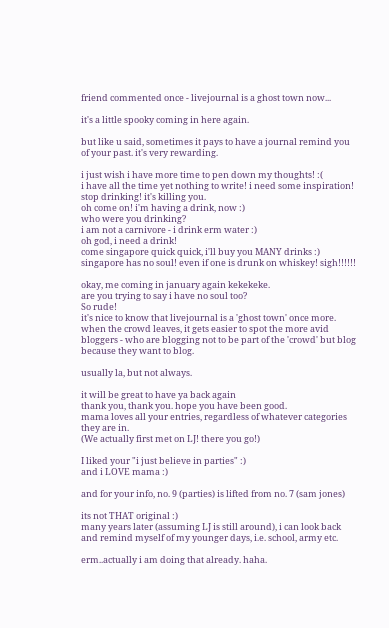friend commented once - livejournal is a ghost town now...

it's a little spooky coming in here again.

but like u said, sometimes it pays to have a journal remind you of your past. it's very rewarding.

i just wish i have more time to pen down my thoughts! :(
i have all the time yet nothing to write! i need some inspiration!
stop drinking! it's killing you.
oh come on! i'm having a drink, now :)
who were you drinking?
i am not a carnivore - i drink erm water :)
oh god, i need a drink!
come singapore quick quick, i'll buy you MANY drinks :)
singapore has no soul! even if one is drunk on whiskey! sigh!!!!!!

okay, me coming in january again kekekeke.
are you trying to say i have no soul too?
So rude!
it's nice to know that livejournal is a 'ghost town' once more. when the crowd leaves, it gets easier to spot the more avid bloggers - who are blogging not to be part of the 'crowd' but blog because they want to blog.

usually la, but not always.

it will be great to have ya back again
thank you, thank you. hope you have been good.
mama loves all your entries, regardless of whatever categories they are in.
(We actually first met on LJ! there you go!)

I liked your "i just believe in parties" :)
and i LOVE mama :)

and for your info, no. 9 (parties) is lifted from no. 7 (sam jones)

its not THAT original :)
many years later (assuming LJ is still around), i can look back and remind myself of my younger days, i.e. school, army etc.

erm..actually i am doing that already. haha.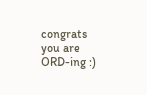congrats you are ORD-ing :)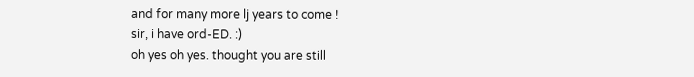and for many more lj years to come !
sir, i have ord-ED. :)
oh yes oh yes. thought you are still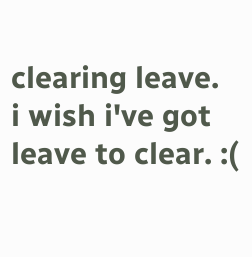clearing leave.
i wish i've got leave to clear. :(